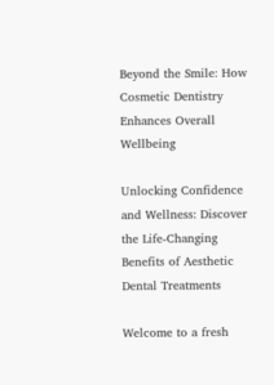Beyond the Smile: How Cosmetic Dentistry Enhances Overall Wellbeing

Unlocking Confidence and Wellness: Discover the Life-Changing Benefits of Aesthetic Dental Treatments

Welcome to a fresh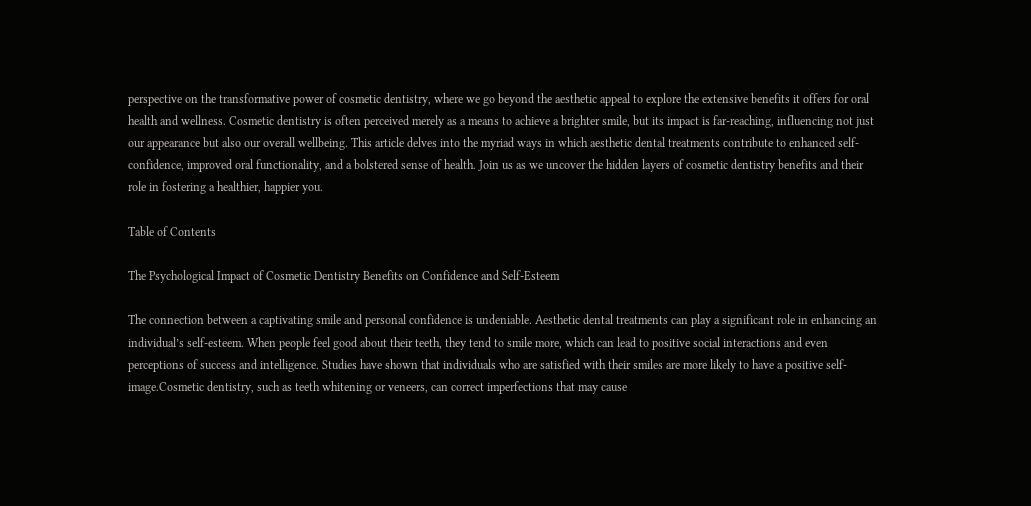perspective on the transformative power of cosmetic dentistry, where we go beyond the aesthetic appeal to explore the extensive benefits it offers for oral health and wellness. Cosmetic dentistry is often perceived merely as a means to achieve a brighter smile, but its impact is far-reaching, influencing not just our appearance but also our overall wellbeing. This article delves into the myriad ways in which aesthetic dental treatments contribute to enhanced self-confidence, improved oral functionality, and a bolstered sense of health. Join us as we uncover the hidden layers of cosmetic dentistry benefits and their role in fostering a healthier, happier you.

Table of Contents

The Psychological Impact of Cosmetic Dentistry Benefits on Confidence and Self-Esteem

The connection between a captivating smile and personal confidence is undeniable. Aesthetic dental treatments can play a significant role in enhancing an individual’s self-esteem. When people feel good about their teeth, they tend to smile more, which can lead to positive social interactions and even perceptions of success and intelligence. Studies have shown that individuals who are satisfied with their smiles are more likely to have a positive self-image.Cosmetic dentistry, such as teeth whitening or veneers, can correct imperfections that may cause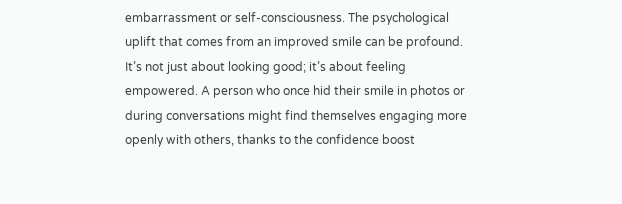embarrassment or self-consciousness. The psychological uplift that comes from an improved smile can be profound. It’s not just about looking good; it’s about feeling empowered. A person who once hid their smile in photos or during conversations might find themselves engaging more openly with others, thanks to the confidence boost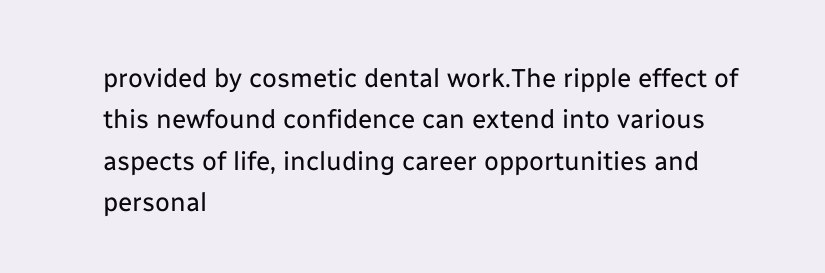provided by cosmetic dental work.The ripple effect of this newfound confidence can extend into various aspects of life, including career opportunities and personal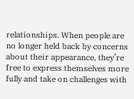relationships. When people are no longer held back by concerns about their appearance, they’re free to express themselves more fully and take on challenges with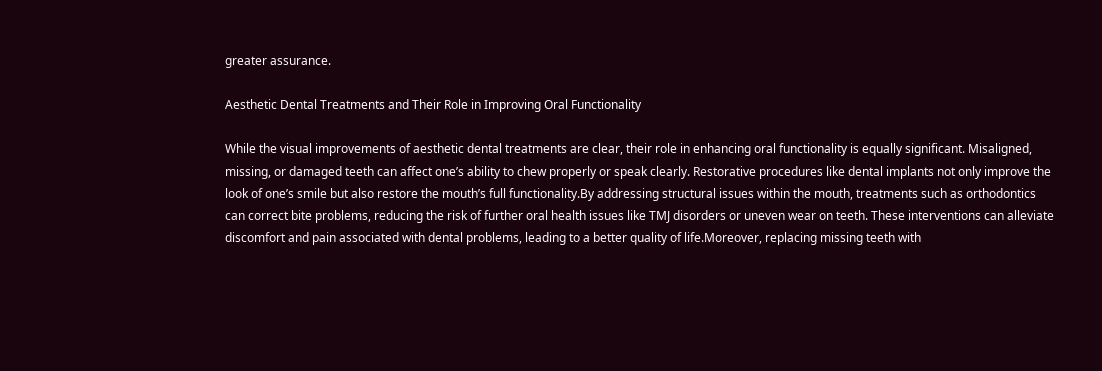greater assurance.

Aesthetic Dental Treatments and Their Role in Improving Oral Functionality

While the visual improvements of aesthetic dental treatments are clear, their role in enhancing oral functionality is equally significant. Misaligned, missing, or damaged teeth can affect one’s ability to chew properly or speak clearly. Restorative procedures like dental implants not only improve the look of one’s smile but also restore the mouth’s full functionality.By addressing structural issues within the mouth, treatments such as orthodontics can correct bite problems, reducing the risk of further oral health issues like TMJ disorders or uneven wear on teeth. These interventions can alleviate discomfort and pain associated with dental problems, leading to a better quality of life.Moreover, replacing missing teeth with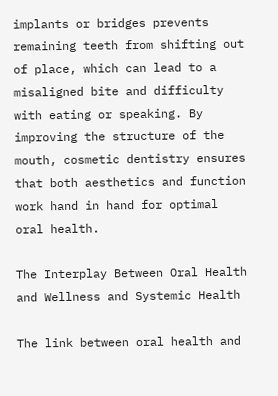implants or bridges prevents remaining teeth from shifting out of place, which can lead to a misaligned bite and difficulty with eating or speaking. By improving the structure of the mouth, cosmetic dentistry ensures that both aesthetics and function work hand in hand for optimal oral health.

The Interplay Between Oral Health and Wellness and Systemic Health

The link between oral health and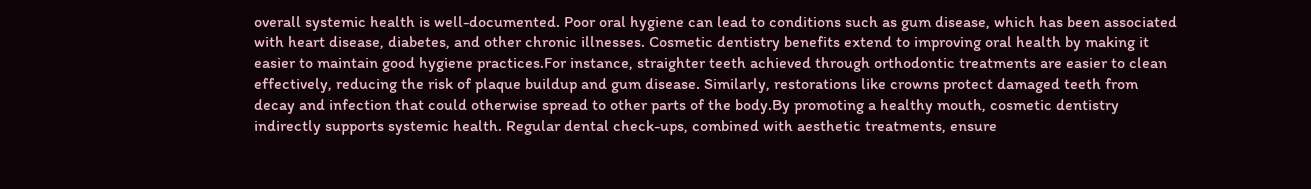overall systemic health is well-documented. Poor oral hygiene can lead to conditions such as gum disease, which has been associated with heart disease, diabetes, and other chronic illnesses. Cosmetic dentistry benefits extend to improving oral health by making it easier to maintain good hygiene practices.For instance, straighter teeth achieved through orthodontic treatments are easier to clean effectively, reducing the risk of plaque buildup and gum disease. Similarly, restorations like crowns protect damaged teeth from decay and infection that could otherwise spread to other parts of the body.By promoting a healthy mouth, cosmetic dentistry indirectly supports systemic health. Regular dental check-ups, combined with aesthetic treatments, ensure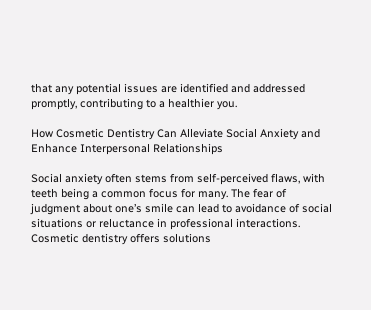that any potential issues are identified and addressed promptly, contributing to a healthier you.

How Cosmetic Dentistry Can Alleviate Social Anxiety and Enhance Interpersonal Relationships

Social anxiety often stems from self-perceived flaws, with teeth being a common focus for many. The fear of judgment about one’s smile can lead to avoidance of social situations or reluctance in professional interactions. Cosmetic dentistry offers solutions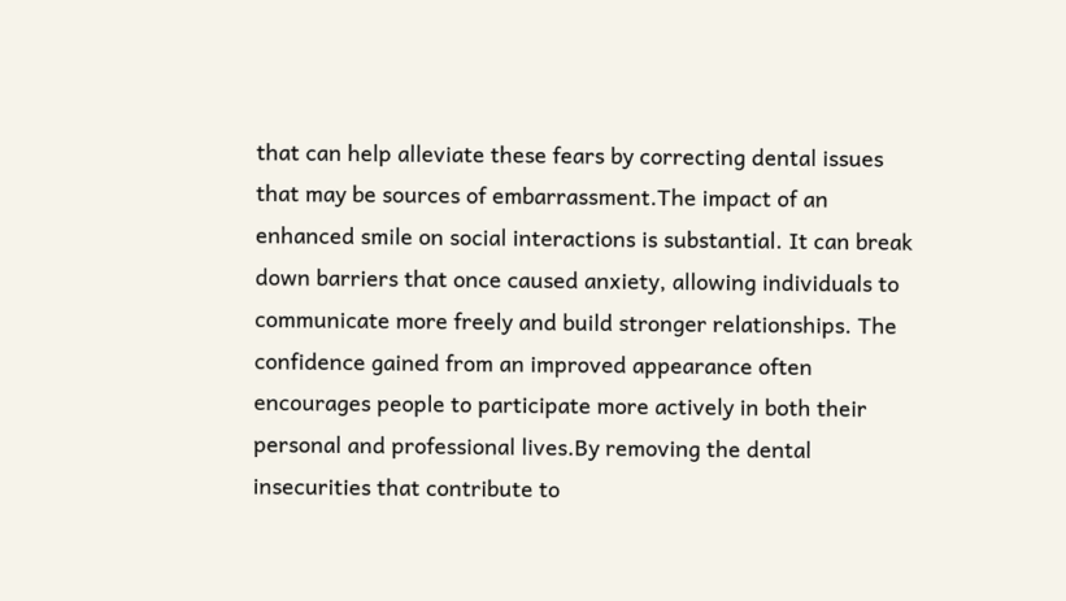that can help alleviate these fears by correcting dental issues that may be sources of embarrassment.The impact of an enhanced smile on social interactions is substantial. It can break down barriers that once caused anxiety, allowing individuals to communicate more freely and build stronger relationships. The confidence gained from an improved appearance often encourages people to participate more actively in both their personal and professional lives.By removing the dental insecurities that contribute to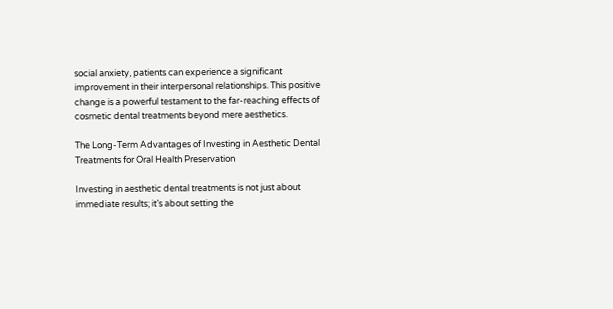social anxiety, patients can experience a significant improvement in their interpersonal relationships. This positive change is a powerful testament to the far-reaching effects of cosmetic dental treatments beyond mere aesthetics.

The Long-Term Advantages of Investing in Aesthetic Dental Treatments for Oral Health Preservation

Investing in aesthetic dental treatments is not just about immediate results; it’s about setting the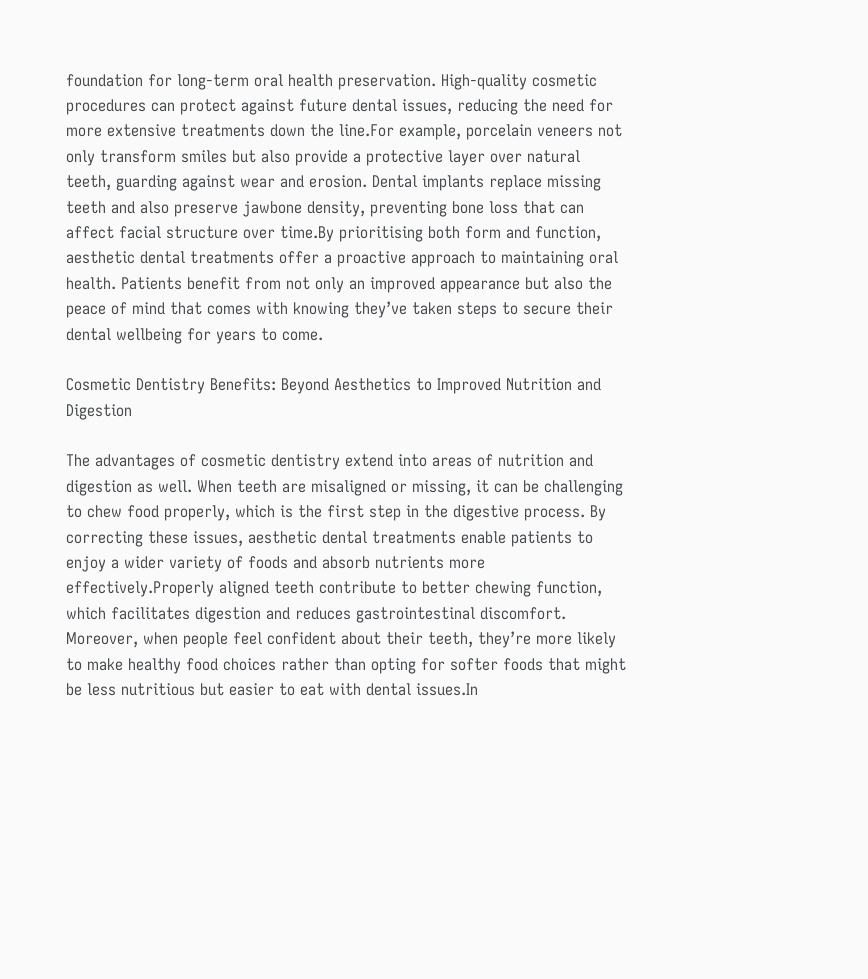foundation for long-term oral health preservation. High-quality cosmetic procedures can protect against future dental issues, reducing the need for more extensive treatments down the line.For example, porcelain veneers not only transform smiles but also provide a protective layer over natural teeth, guarding against wear and erosion. Dental implants replace missing teeth and also preserve jawbone density, preventing bone loss that can affect facial structure over time.By prioritising both form and function, aesthetic dental treatments offer a proactive approach to maintaining oral health. Patients benefit from not only an improved appearance but also the peace of mind that comes with knowing they’ve taken steps to secure their dental wellbeing for years to come.

Cosmetic Dentistry Benefits: Beyond Aesthetics to Improved Nutrition and Digestion

The advantages of cosmetic dentistry extend into areas of nutrition and digestion as well. When teeth are misaligned or missing, it can be challenging to chew food properly, which is the first step in the digestive process. By correcting these issues, aesthetic dental treatments enable patients to enjoy a wider variety of foods and absorb nutrients more effectively.Properly aligned teeth contribute to better chewing function, which facilitates digestion and reduces gastrointestinal discomfort. Moreover, when people feel confident about their teeth, they’re more likely to make healthy food choices rather than opting for softer foods that might be less nutritious but easier to eat with dental issues.In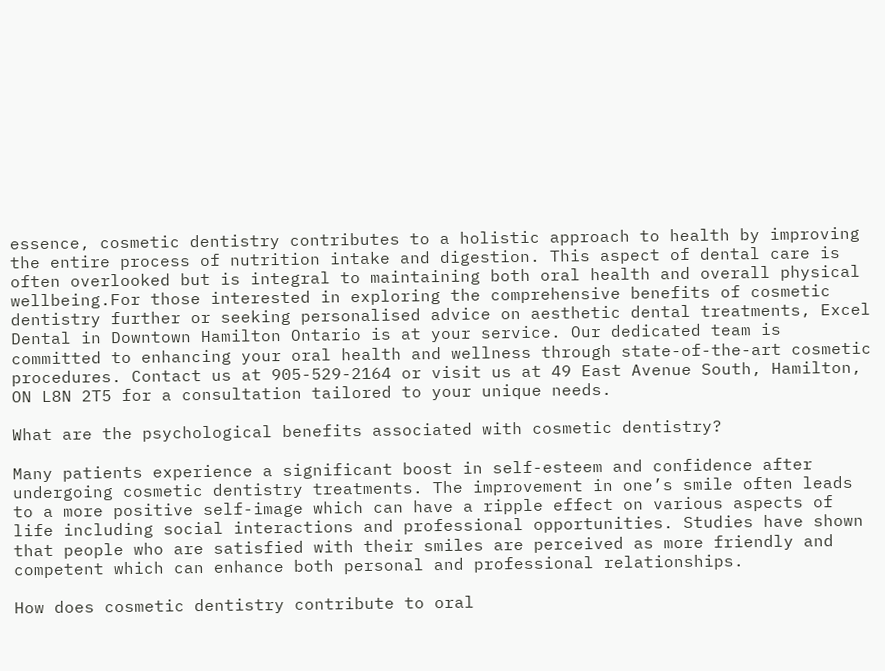essence, cosmetic dentistry contributes to a holistic approach to health by improving the entire process of nutrition intake and digestion. This aspect of dental care is often overlooked but is integral to maintaining both oral health and overall physical wellbeing.For those interested in exploring the comprehensive benefits of cosmetic dentistry further or seeking personalised advice on aesthetic dental treatments, Excel Dental in Downtown Hamilton Ontario is at your service. Our dedicated team is committed to enhancing your oral health and wellness through state-of-the-art cosmetic procedures. Contact us at 905-529-2164 or visit us at 49 East Avenue South, Hamilton, ON L8N 2T5 for a consultation tailored to your unique needs.

What are the psychological benefits associated with cosmetic dentistry?

Many patients experience a significant boost in self-esteem and confidence after undergoing cosmetic dentistry treatments. The improvement in one’s smile often leads to a more positive self-image which can have a ripple effect on various aspects of life including social interactions and professional opportunities. Studies have shown that people who are satisfied with their smiles are perceived as more friendly and competent which can enhance both personal and professional relationships.

How does cosmetic dentistry contribute to oral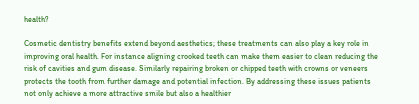health?

Cosmetic dentistry benefits extend beyond aesthetics; these treatments can also play a key role in improving oral health. For instance aligning crooked teeth can make them easier to clean reducing the risk of cavities and gum disease. Similarly repairing broken or chipped teeth with crowns or veneers protects the tooth from further damage and potential infection. By addressing these issues patients not only achieve a more attractive smile but also a healthier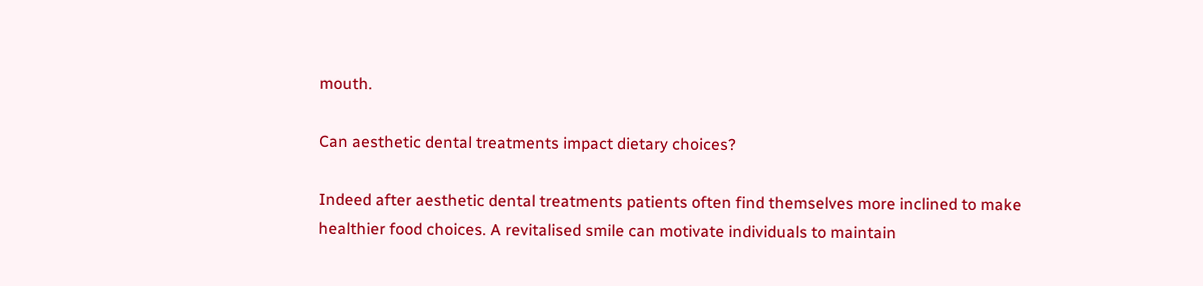mouth.

Can aesthetic dental treatments impact dietary choices?

Indeed after aesthetic dental treatments patients often find themselves more inclined to make healthier food choices. A revitalised smile can motivate individuals to maintain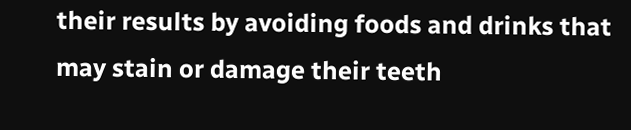their results by avoiding foods and drinks that may stain or damage their teeth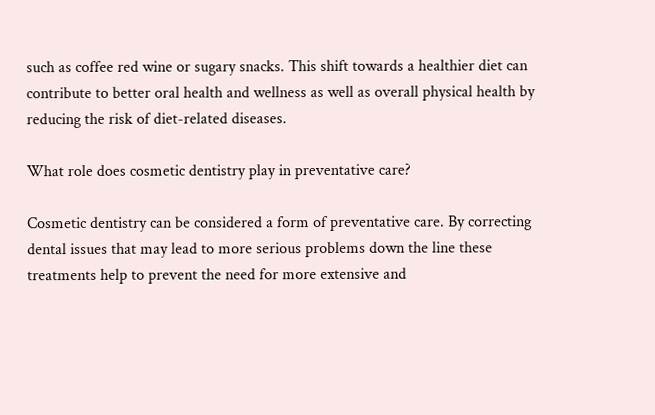such as coffee red wine or sugary snacks. This shift towards a healthier diet can contribute to better oral health and wellness as well as overall physical health by reducing the risk of diet-related diseases.

What role does cosmetic dentistry play in preventative care?

Cosmetic dentistry can be considered a form of preventative care. By correcting dental issues that may lead to more serious problems down the line these treatments help to prevent the need for more extensive and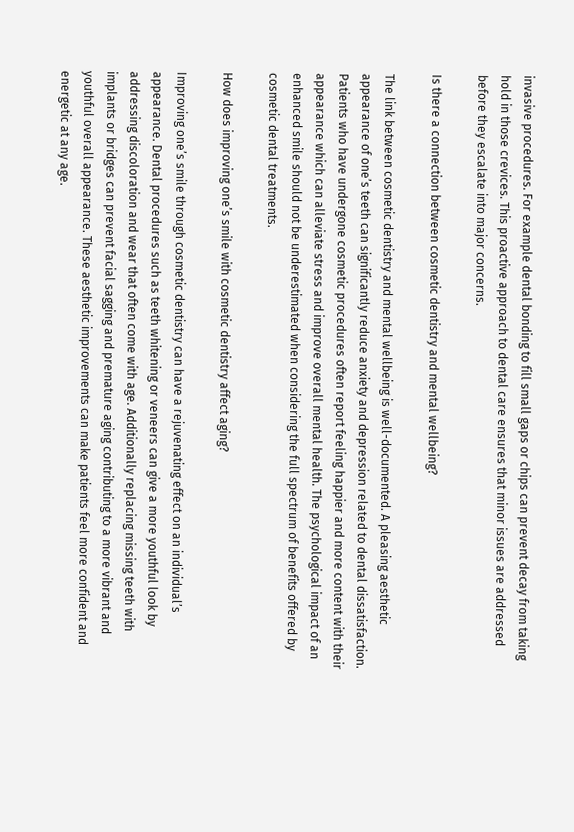invasive procedures. For example dental bonding to fill small gaps or chips can prevent decay from taking hold in those crevices. This proactive approach to dental care ensures that minor issues are addressed before they escalate into major concerns.

Is there a connection between cosmetic dentistry and mental wellbeing?

The link between cosmetic dentistry and mental wellbeing is well-documented. A pleasing aesthetic appearance of one’s teeth can significantly reduce anxiety and depression related to dental dissatisfaction. Patients who have undergone cosmetic procedures often report feeling happier and more content with their appearance which can alleviate stress and improve overall mental health. The psychological impact of an enhanced smile should not be underestimated when considering the full spectrum of benefits offered by cosmetic dental treatments.

How does improving one’s smile with cosmetic dentistry affect aging?

Improving one’s smile through cosmetic dentistry can have a rejuvenating effect on an individual’s appearance. Dental procedures such as teeth whitening or veneers can give a more youthful look by addressing discoloration and wear that often come with age. Additionally replacing missing teeth with implants or bridges can prevent facial sagging and premature aging contributing to a more vibrant and youthful overall appearance. These aesthetic improvements can make patients feel more confident and energetic at any age.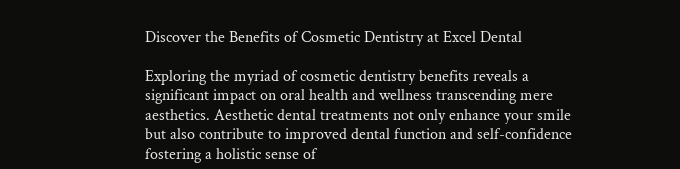Discover the Benefits of Cosmetic Dentistry at Excel Dental

Exploring the myriad of cosmetic dentistry benefits reveals a significant impact on oral health and wellness transcending mere aesthetics. Aesthetic dental treatments not only enhance your smile but also contribute to improved dental function and self-confidence fostering a holistic sense of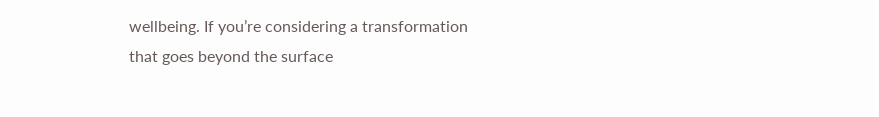wellbeing. If you’re considering a transformation that goes beyond the surface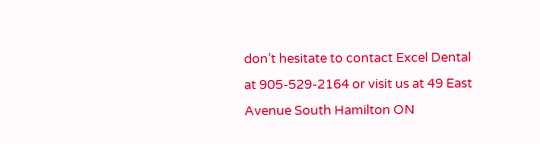don’t hesitate to contact Excel Dental at 905-529-2164 or visit us at 49 East Avenue South Hamilton ON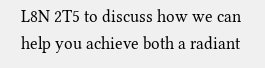L8N 2T5 to discuss how we can help you achieve both a radiant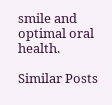smile and optimal oral health.

Similar Posts